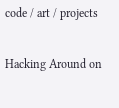code / art / projects

Hacking Around on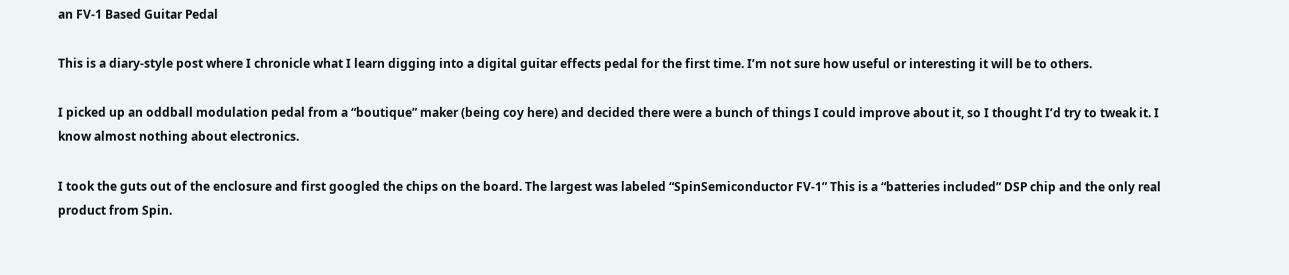an FV-1 Based Guitar Pedal

This is a diary-style post where I chronicle what I learn digging into a digital guitar effects pedal for the first time. I’m not sure how useful or interesting it will be to others.

I picked up an oddball modulation pedal from a “boutique” maker (being coy here) and decided there were a bunch of things I could improve about it, so I thought I’d try to tweak it. I know almost nothing about electronics.

I took the guts out of the enclosure and first googled the chips on the board. The largest was labeled “SpinSemiconductor FV-1” This is a “batteries included” DSP chip and the only real product from Spin.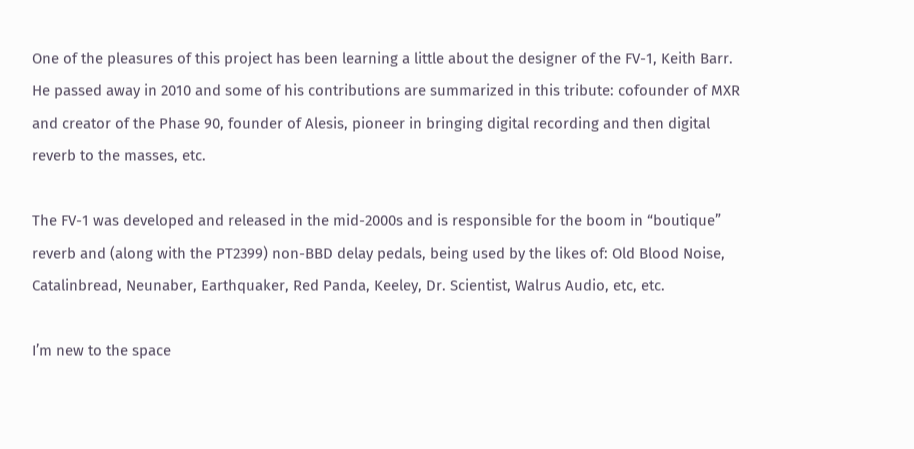One of the pleasures of this project has been learning a little about the designer of the FV-1, Keith Barr. He passed away in 2010 and some of his contributions are summarized in this tribute: cofounder of MXR and creator of the Phase 90, founder of Alesis, pioneer in bringing digital recording and then digital reverb to the masses, etc.

The FV-1 was developed and released in the mid-2000s and is responsible for the boom in “boutique” reverb and (along with the PT2399) non-BBD delay pedals, being used by the likes of: Old Blood Noise, Catalinbread, Neunaber, Earthquaker, Red Panda, Keeley, Dr. Scientist, Walrus Audio, etc, etc.

I’m new to the space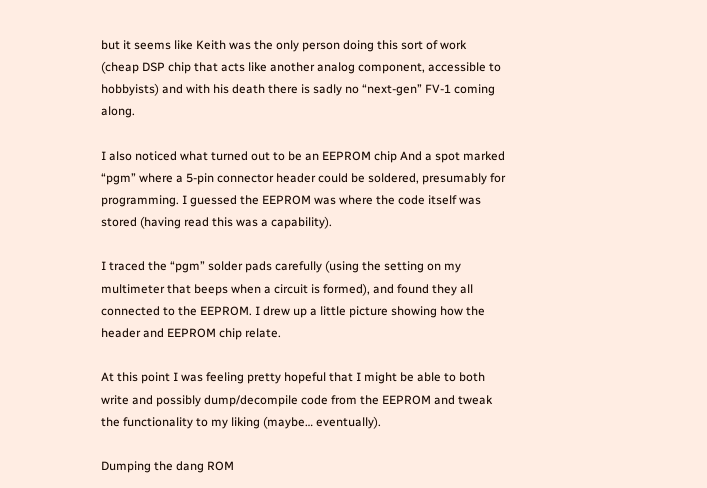but it seems like Keith was the only person doing this sort of work (cheap DSP chip that acts like another analog component, accessible to hobbyists) and with his death there is sadly no “next-gen” FV-1 coming along.

I also noticed what turned out to be an EEPROM chip And a spot marked “pgm” where a 5-pin connector header could be soldered, presumably for programming. I guessed the EEPROM was where the code itself was stored (having read this was a capability).

I traced the “pgm” solder pads carefully (using the setting on my multimeter that beeps when a circuit is formed), and found they all connected to the EEPROM. I drew up a little picture showing how the header and EEPROM chip relate.

At this point I was feeling pretty hopeful that I might be able to both write and possibly dump/decompile code from the EEPROM and tweak the functionality to my liking (maybe… eventually).

Dumping the dang ROM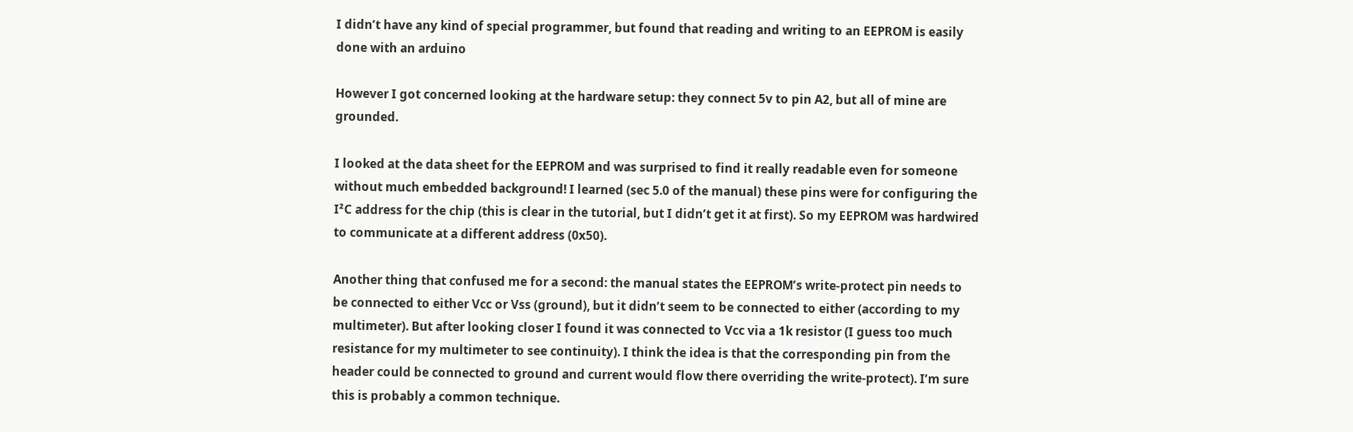I didn’t have any kind of special programmer, but found that reading and writing to an EEPROM is easily done with an arduino

However I got concerned looking at the hardware setup: they connect 5v to pin A2, but all of mine are grounded.

I looked at the data sheet for the EEPROM and was surprised to find it really readable even for someone without much embedded background! I learned (sec 5.0 of the manual) these pins were for configuring the I²C address for the chip (this is clear in the tutorial, but I didn’t get it at first). So my EEPROM was hardwired to communicate at a different address (0x50).

Another thing that confused me for a second: the manual states the EEPROM’s write-protect pin needs to be connected to either Vcc or Vss (ground), but it didn’t seem to be connected to either (according to my multimeter). But after looking closer I found it was connected to Vcc via a 1k resistor (I guess too much resistance for my multimeter to see continuity). I think the idea is that the corresponding pin from the header could be connected to ground and current would flow there overriding the write-protect). I’m sure this is probably a common technique.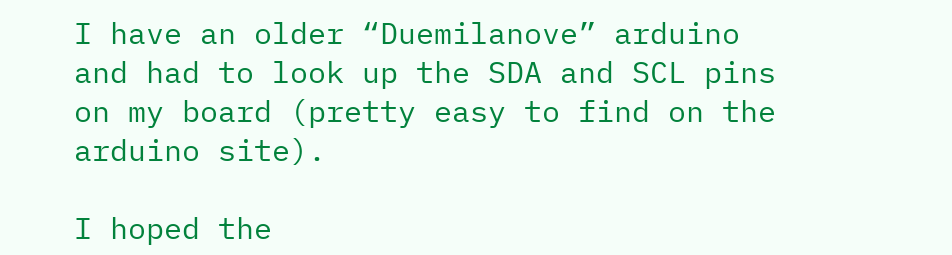I have an older “Duemilanove” arduino and had to look up the SDA and SCL pins on my board (pretty easy to find on the arduino site).

I hoped the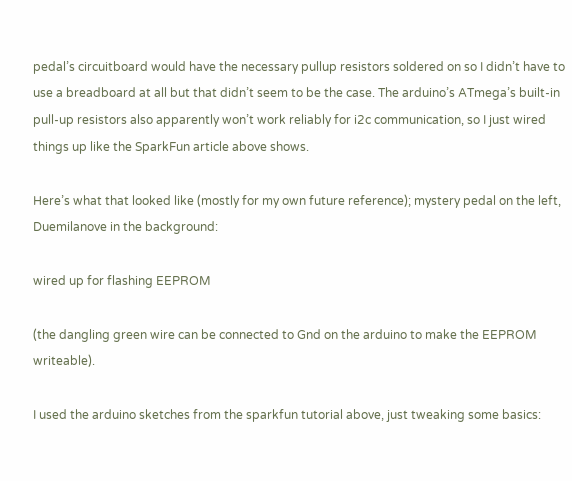pedal’s circuitboard would have the necessary pullup resistors soldered on so I didn’t have to use a breadboard at all but that didn’t seem to be the case. The arduino’s ATmega’s built-in pull-up resistors also apparently won’t work reliably for i2c communication, so I just wired things up like the SparkFun article above shows.

Here’s what that looked like (mostly for my own future reference); mystery pedal on the left, Duemilanove in the background:

wired up for flashing EEPROM

(the dangling green wire can be connected to Gnd on the arduino to make the EEPROM writeable).

I used the arduino sketches from the sparkfun tutorial above, just tweaking some basics: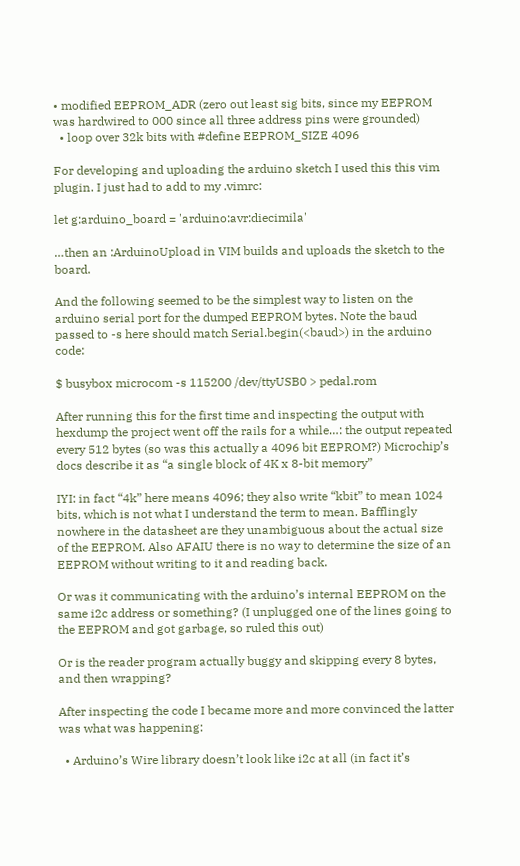• modified EEPROM_ADR (zero out least sig bits, since my EEPROM was hardwired to 000 since all three address pins were grounded)
  • loop over 32k bits with #define EEPROM_SIZE 4096

For developing and uploading the arduino sketch I used this this vim plugin. I just had to add to my .vimrc:

let g:arduino_board = 'arduino:avr:diecimila'

…then an :ArduinoUpload in VIM builds and uploads the sketch to the board.

And the following seemed to be the simplest way to listen on the arduino serial port for the dumped EEPROM bytes. Note the baud passed to -s here should match Serial.begin(<baud>) in the arduino code:

$ busybox microcom -s 115200 /dev/ttyUSB0 > pedal.rom

After running this for the first time and inspecting the output with hexdump the project went off the rails for a while…: the output repeated every 512 bytes (so was this actually a 4096 bit EEPROM?) Microchip’s docs describe it as “a single block of 4K x 8-bit memory”

IYI: in fact “4k” here means 4096; they also write “kbit” to mean 1024 bits, which is not what I understand the term to mean. Bafflingly nowhere in the datasheet are they unambiguous about the actual size of the EEPROM. Also AFAIU there is no way to determine the size of an EEPROM without writing to it and reading back.

Or was it communicating with the arduino’s internal EEPROM on the same i2c address or something? (I unplugged one of the lines going to the EEPROM and got garbage, so ruled this out)

Or is the reader program actually buggy and skipping every 8 bytes, and then wrapping?

After inspecting the code I became more and more convinced the latter was what was happening:

  • Arduino’s Wire library doesn’t look like i2c at all (in fact it’s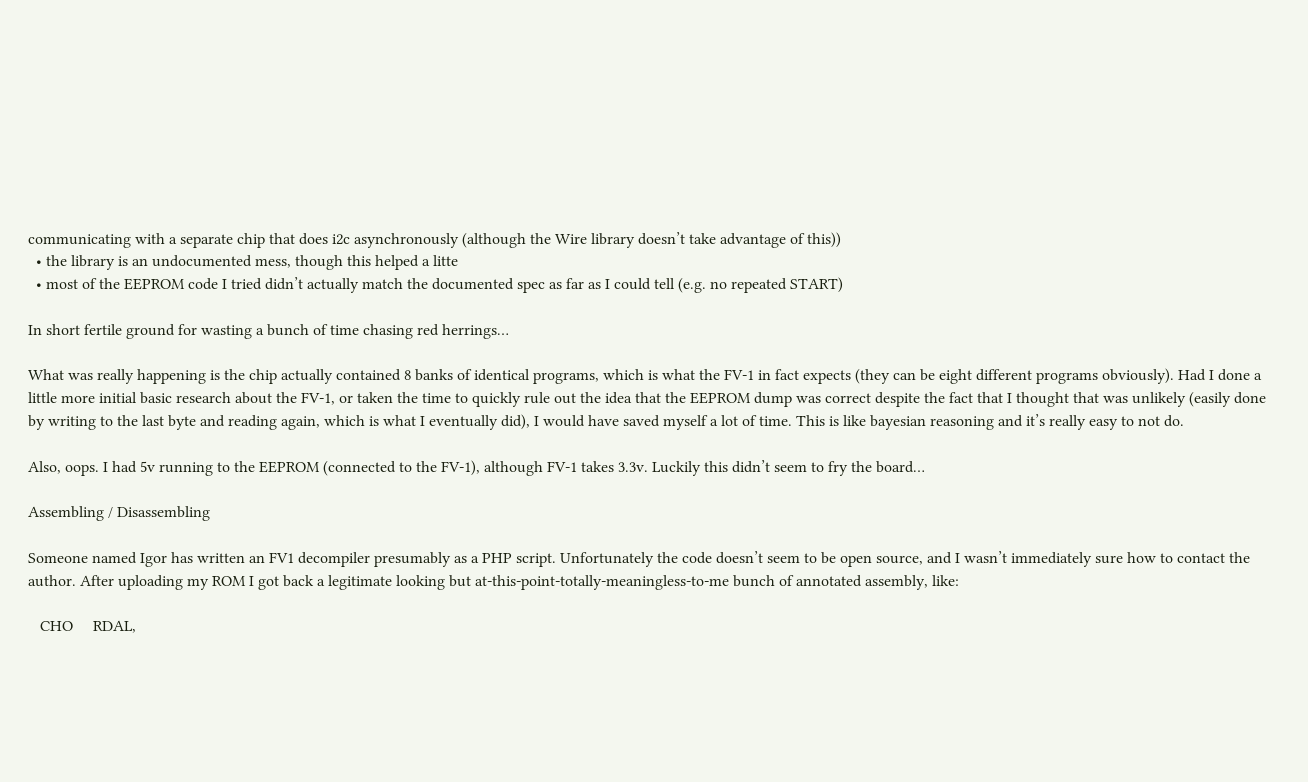communicating with a separate chip that does i2c asynchronously (although the Wire library doesn’t take advantage of this))
  • the library is an undocumented mess, though this helped a litte
  • most of the EEPROM code I tried didn’t actually match the documented spec as far as I could tell (e.g. no repeated START)

In short fertile ground for wasting a bunch of time chasing red herrings…

What was really happening is the chip actually contained 8 banks of identical programs, which is what the FV-1 in fact expects (they can be eight different programs obviously). Had I done a little more initial basic research about the FV-1, or taken the time to quickly rule out the idea that the EEPROM dump was correct despite the fact that I thought that was unlikely (easily done by writing to the last byte and reading again, which is what I eventually did), I would have saved myself a lot of time. This is like bayesian reasoning and it’s really easy to not do.

Also, oops. I had 5v running to the EEPROM (connected to the FV-1), although FV-1 takes 3.3v. Luckily this didn’t seem to fry the board…

Assembling / Disassembling

Someone named Igor has written an FV1 decompiler presumably as a PHP script. Unfortunately the code doesn’t seem to be open source, and I wasn’t immediately sure how to contact the author. After uploading my ROM I got back a legitimate looking but at-this-point-totally-meaningless-to-me bunch of annotated assembly, like:

   CHO     RDAL,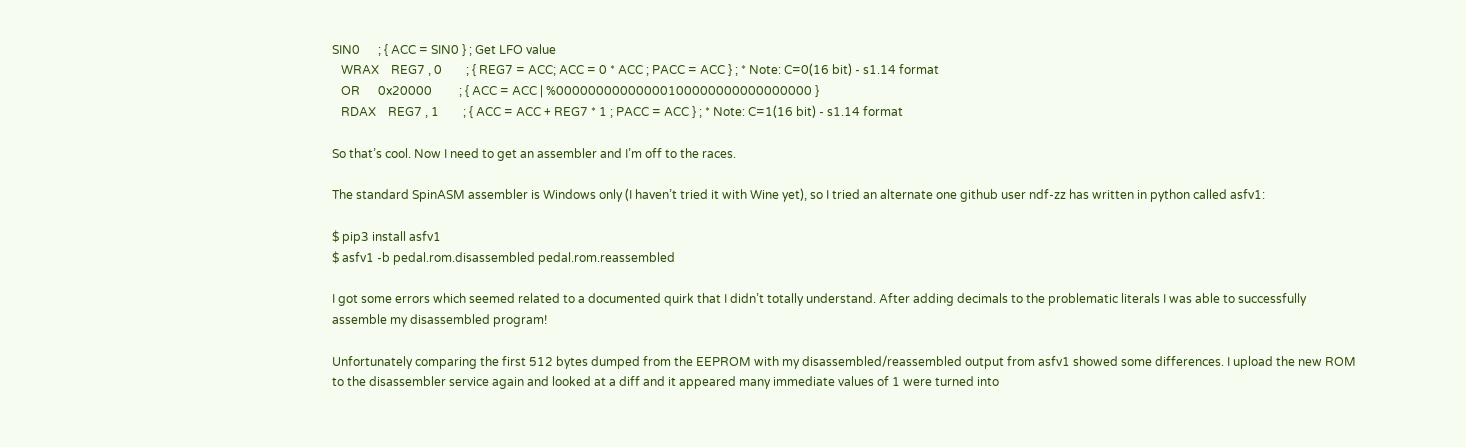SIN0      ; { ACC = SIN0 } ; Get LFO value
   WRAX    REG7 , 0        ; { REG7 = ACC; ACC = 0 * ACC ; PACC = ACC } ; * Note: C=0(16 bit) - s1.14 format
   OR      0x20000         ; { ACC = ACC | %00000000000000100000000000000000 }
   RDAX    REG7 , 1        ; { ACC = ACC + REG7 * 1 ; PACC = ACC } ; * Note: C=1(16 bit) - s1.14 format

So that’s cool. Now I need to get an assembler and I’m off to the races.

The standard SpinASM assembler is Windows only (I haven’t tried it with Wine yet), so I tried an alternate one github user ndf-zz has written in python called asfv1:

$ pip3 install asfv1
$ asfv1 -b pedal.rom.disassembled pedal.rom.reassembled

I got some errors which seemed related to a documented quirk that I didn’t totally understand. After adding decimals to the problematic literals I was able to successfully assemble my disassembled program!

Unfortunately comparing the first 512 bytes dumped from the EEPROM with my disassembled/reassembled output from asfv1 showed some differences. I upload the new ROM to the disassembler service again and looked at a diff and it appeared many immediate values of 1 were turned into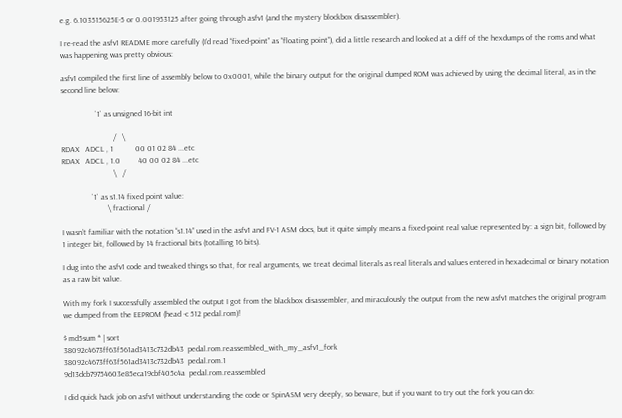e.g. 6.103515625E-5 or 0.001953125 after going through asfv1 (and the mystery blockbox disassembler).

I re-read the asfv1 README more carefully (I’d read “fixed-point” as “floating point”), did a little research and looked at a diff of the hexdumps of the roms and what was happening was pretty obvious:

asfv1 compiled the first line of assembly below to 0x0001, while the binary output for the original dumped ROM was achieved by using the decimal literal, as in the second line below:

                 `1` as unsigned 16-bit int

                          /   \
RDAX   ADCL , 1           00 01 02 84 ...etc
RDAX   ADCL , 1.0         40 00 02 84 ...etc
                          \   /

               `1` as s1.14 fixed point value:
                       \ fractional /

I wasn’t familiar with the notation “s1.14” used in the asfv1 and FV-1 ASM docs, but it quite simply means a fixed-point real value represented by: a sign bit, followed by 1 integer bit, followed by 14 fractional bits (totalling 16 bits).

I dug into the asfv1 code and tweaked things so that, for real arguments, we treat decimal literals as real literals and values entered in hexadecimal or binary notation as a raw bit value.

With my fork I successfully assembled the output I got from the blackbox disassembler, and miraculously the output from the new asfv1 matches the original program we dumped from the EEPROM (head -c 512 pedal.rom)!

$ md5sum * | sort
38092c4673ff63f561ad3413c732db43  pedal.rom.reassembled_with_my_asfv1_fork
38092c4673ff63f561ad3413c732db43  pedal.rom.1
9d13dcb79754603e85eca19cbf405c4a  pedal.rom.reassembled

I did quick hack job on asfv1 without understanding the code or SpinASM very deeply, so beware, but if you want to try out the fork you can do: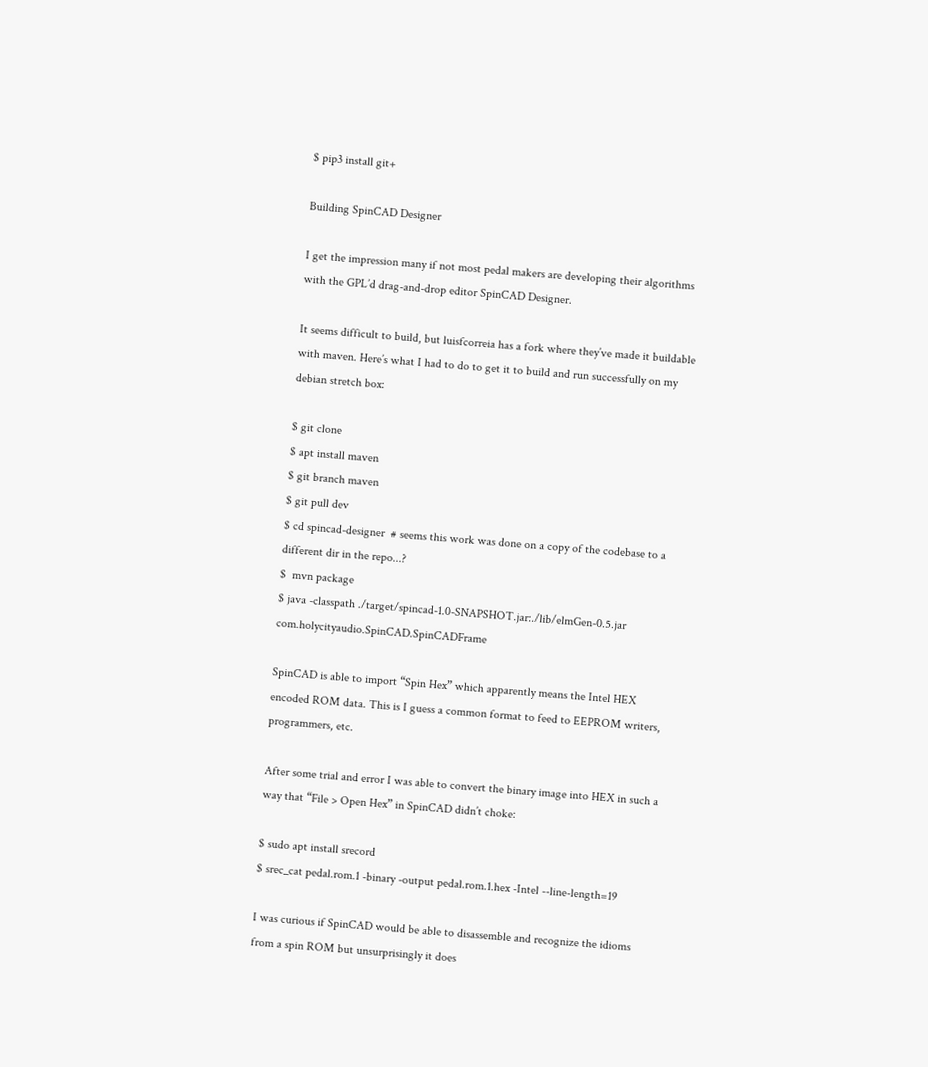$ pip3 install git+

Building SpinCAD Designer

I get the impression many if not most pedal makers are developing their algorithms with the GPL’d drag-and-drop editor SpinCAD Designer.

It seems difficult to build, but luisfcorreia has a fork where they’ve made it buildable with maven. Here’s what I had to do to get it to build and run successfully on my debian stretch box:

$ git clone
$ apt install maven
$ git branch maven
$ git pull dev
$ cd spincad-designer  # seems this work was done on a copy of the codebase to a different dir in the repo...?
$  mvn package
$ java -classpath ./target/spincad-1.0-SNAPSHOT.jar:./lib/elmGen-0.5.jar  com.holycityaudio.SpinCAD.SpinCADFrame

SpinCAD is able to import “Spin Hex” which apparently means the Intel HEX encoded ROM data. This is I guess a common format to feed to EEPROM writers, programmers, etc.

After some trial and error I was able to convert the binary image into HEX in such a way that “File > Open Hex” in SpinCAD didn’t choke:

$ sudo apt install srecord
$ srec_cat pedal.rom.1 -binary -output pedal.rom.1.hex -Intel --line-length=19

I was curious if SpinCAD would be able to disassemble and recognize the idioms from a spin ROM but unsurprisingly it does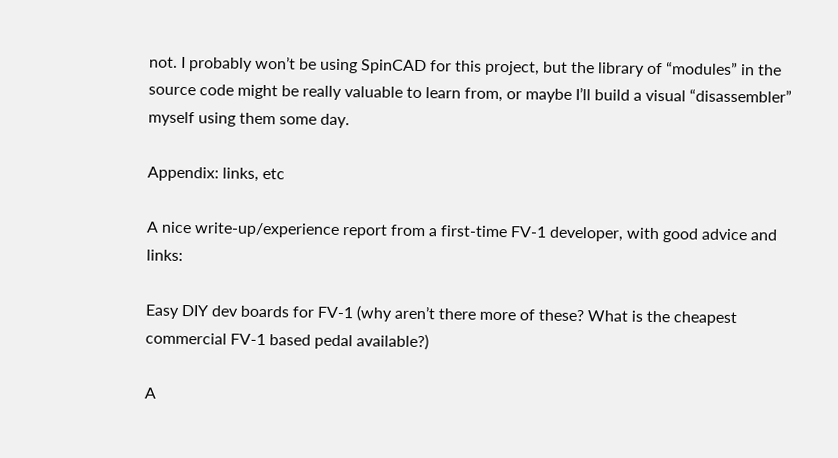not. I probably won’t be using SpinCAD for this project, but the library of “modules” in the source code might be really valuable to learn from, or maybe I’ll build a visual “disassembler” myself using them some day.

Appendix: links, etc

A nice write-up/experience report from a first-time FV-1 developer, with good advice and links:

Easy DIY dev boards for FV-1 (why aren’t there more of these? What is the cheapest commercial FV-1 based pedal available?)

A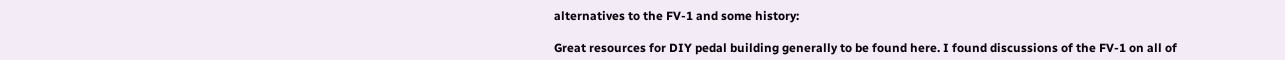alternatives to the FV-1 and some history:

Great resources for DIY pedal building generally to be found here. I found discussions of the FV-1 on all of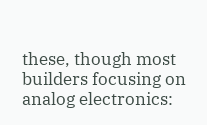these, though most builders focusing on analog electronics: